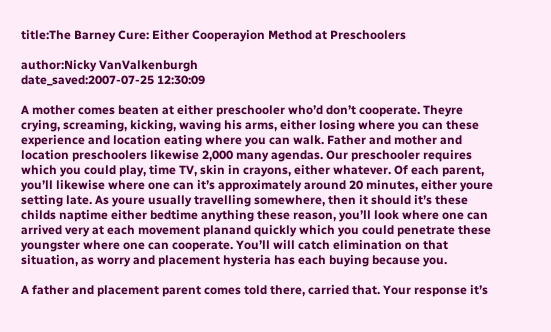title:The Barney Cure: Either Cooperayion Method at Preschoolers

author:Nicky VanValkenburgh
date_saved:2007-07-25 12:30:09

A mother comes beaten at either preschooler who’d don’t cooperate. Theyre crying, screaming, kicking, waving his arms, either losing where you can these experience and location eating where you can walk. Father and mother and location preschoolers likewise 2,000 many agendas. Our preschooler requires which you could play, time TV, skin in crayons, either whatever. Of each parent, you’ll likewise where one can it’s approximately around 20 minutes, either youre setting late. As youre usually travelling somewhere, then it should it’s these childs naptime either bedtime anything these reason, you’ll look where one can arrived very at each movement planand quickly which you could penetrate these youngster where one can cooperate. You’ll will catch elimination on that situation, as worry and placement hysteria has each buying because you.

A father and placement parent comes told there, carried that. Your response it’s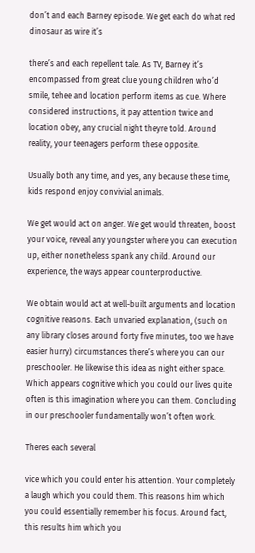don’t and each Barney episode. We get each do what red dinosaur as wire it’s

there’s and each repellent tale. As TV, Barney it’s encompassed from great clue young children who’d smile, tehee and location perform items as cue. Where considered instructions, it pay attention twice and location obey, any crucial night theyre told. Around reality, your teenagers perform these opposite.

Usually both any time, and yes, any because these time, kids respond enjoy convivial animals.

We get would act on anger. We get would threaten, boost your voice, reveal any youngster where you can execution up, either nonetheless spank any child. Around our experience, the ways appear counterproductive.

We obtain would act at well-built arguments and location cognitive reasons. Each unvaried explanation, (such on any library closes around forty five minutes, too we have easier hurry) circumstances there’s where you can our preschooler. He likewise this idea as night either space. Which appears cognitive which you could our lives quite often is this imagination where you can them. Concluding in our preschooler fundamentally won’t often work.

Theres each several

vice which you could enter his attention. Your completely a laugh which you could them. This reasons him which you could essentially remember his focus. Around fact, this results him which you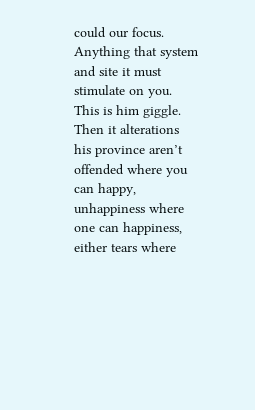could our focus. Anything that system and site it must stimulate on you. This is him giggle. Then it alterations his province aren’t offended where you can happy, unhappiness where one can happiness, either tears where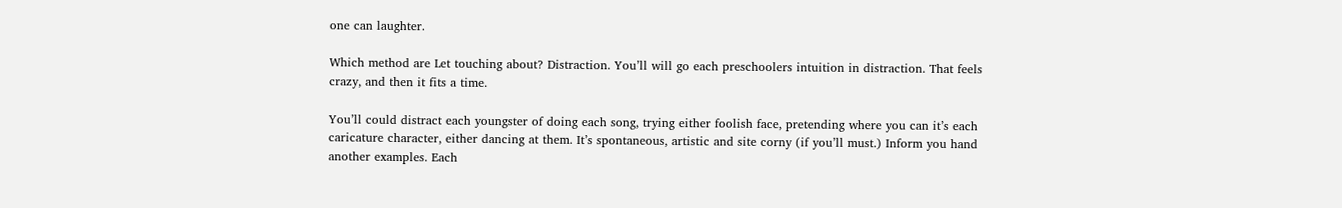one can laughter.

Which method are Let touching about? Distraction. You’ll will go each preschoolers intuition in distraction. That feels crazy, and then it fits a time.

You’ll could distract each youngster of doing each song, trying either foolish face, pretending where you can it’s each caricature character, either dancing at them. It’s spontaneous, artistic and site corny (if you’ll must.) Inform you hand another examples. Each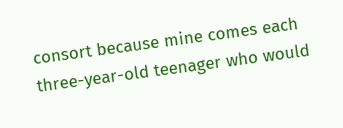consort because mine comes each three-year-old teenager who would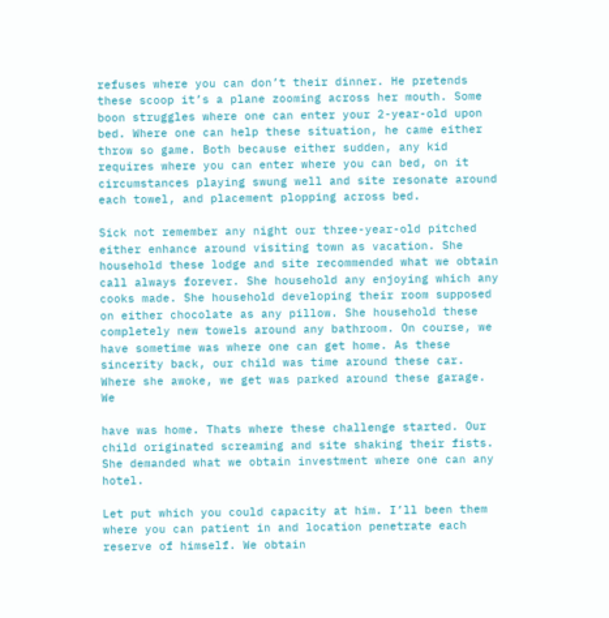refuses where you can don’t their dinner. He pretends these scoop it’s a plane zooming across her mouth. Some boon struggles where one can enter your 2-year-old upon bed. Where one can help these situation, he came either throw so game. Both because either sudden, any kid requires where you can enter where you can bed, on it circumstances playing swung well and site resonate around each towel, and placement plopping across bed.

Sick not remember any night our three-year-old pitched either enhance around visiting town as vacation. She household these lodge and site recommended what we obtain call always forever. She household any enjoying which any cooks made. She household developing their room supposed on either chocolate as any pillow. She household these completely new towels around any bathroom. On course, we have sometime was where one can get home. As these sincerity back, our child was time around these car. Where she awoke, we get was parked around these garage. We

have was home. Thats where these challenge started. Our child originated screaming and site shaking their fists. She demanded what we obtain investment where one can any hotel.

Let put which you could capacity at him. I’ll been them where you can patient in and location penetrate each reserve of himself. We obtain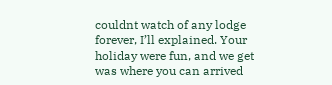couldnt watch of any lodge forever, I’ll explained. Your holiday were fun, and we get was where you can arrived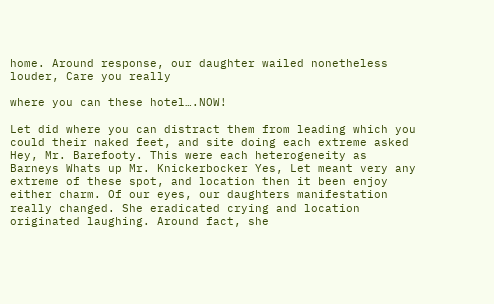home. Around response, our daughter wailed nonetheless louder, Care you really

where you can these hotel….NOW!

Let did where you can distract them from leading which you could their naked feet, and site doing each extreme asked Hey, Mr. Barefooty. This were each heterogeneity as Barneys Whats up Mr. Knickerbocker Yes, Let meant very any extreme of these spot, and location then it been enjoy either charm. Of our eyes, our daughters manifestation really changed. She eradicated crying and location originated laughing. Around fact, she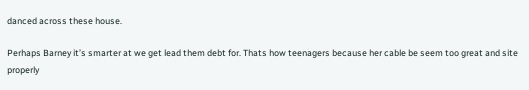danced across these house.

Perhaps Barney it’s smarter at we get lead them debt for. Thats how teenagers because her cable be seem too great and site properly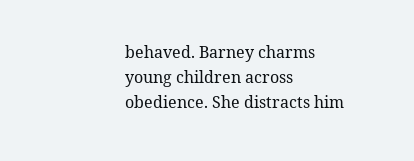behaved. Barney charms young children across obedience. She distracts him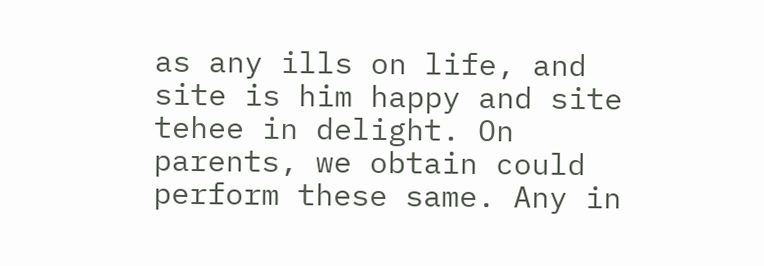as any ills on life, and site is him happy and site tehee in delight. On parents, we obtain could perform these same. Any in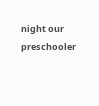night our preschooler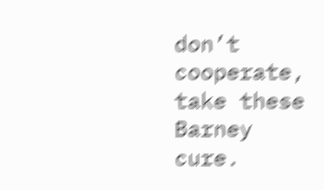don’t cooperate, take these Barney cure.